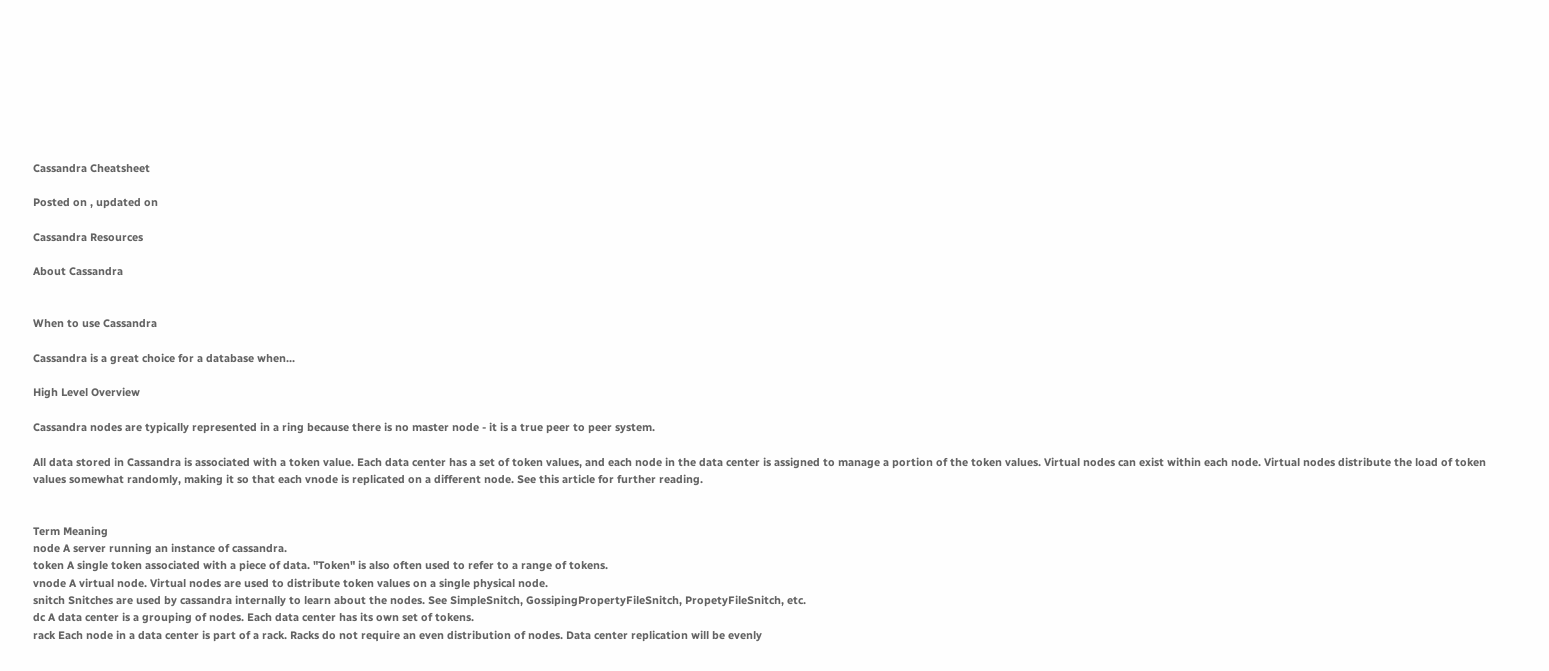Cassandra Cheatsheet

Posted on , updated on

Cassandra Resources

About Cassandra


When to use Cassandra

Cassandra is a great choice for a database when...

High Level Overview

Cassandra nodes are typically represented in a ring because there is no master node - it is a true peer to peer system.

All data stored in Cassandra is associated with a token value. Each data center has a set of token values, and each node in the data center is assigned to manage a portion of the token values. Virtual nodes can exist within each node. Virtual nodes distribute the load of token values somewhat randomly, making it so that each vnode is replicated on a different node. See this article for further reading.


Term Meaning
node A server running an instance of cassandra.
token A single token associated with a piece of data. "Token" is also often used to refer to a range of tokens.
vnode A virtual node. Virtual nodes are used to distribute token values on a single physical node.
snitch Snitches are used by cassandra internally to learn about the nodes. See SimpleSnitch, GossipingPropertyFileSnitch, PropetyFileSnitch, etc.
dc A data center is a grouping of nodes. Each data center has its own set of tokens.
rack Each node in a data center is part of a rack. Racks do not require an even distribution of nodes. Data center replication will be evenly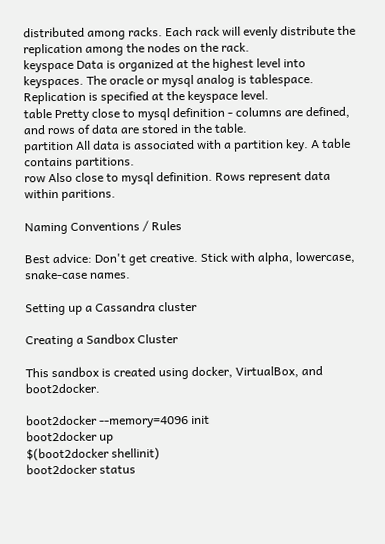distributed among racks. Each rack will evenly distribute the replication among the nodes on the rack.
keyspace Data is organized at the highest level into keyspaces. The oracle or mysql analog is tablespace. Replication is specified at the keyspace level.
table Pretty close to mysql definition - columns are defined, and rows of data are stored in the table.
partition All data is associated with a partition key. A table contains partitions.
row Also close to mysql definition. Rows represent data within paritions.

Naming Conventions / Rules

Best advice: Don't get creative. Stick with alpha, lowercase, snake-case names.

Setting up a Cassandra cluster

Creating a Sandbox Cluster

This sandbox is created using docker, VirtualBox, and boot2docker.

boot2docker --memory=4096 init
boot2docker up
$(boot2docker shellinit)
boot2docker status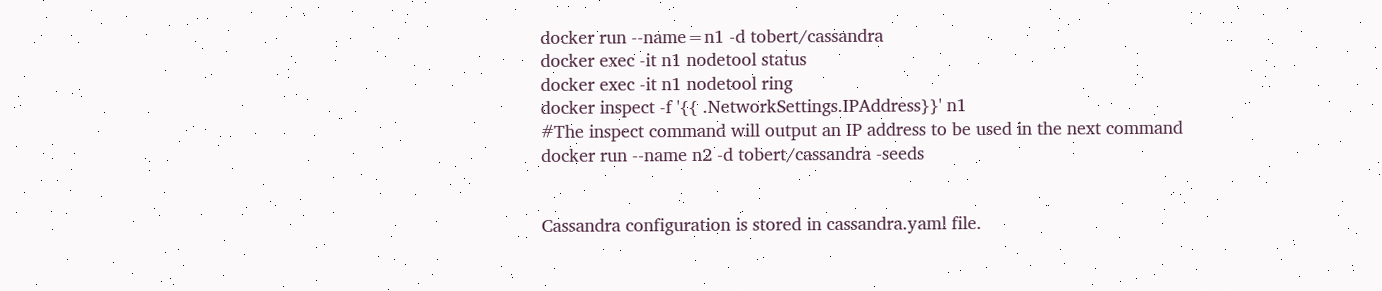docker run --name=n1 -d tobert/cassandra
docker exec -it n1 nodetool status
docker exec -it n1 nodetool ring
docker inspect -f '{{ .NetworkSettings.IPAddress}}' n1
#The inspect command will output an IP address to be used in the next command
docker run --name n2 -d tobert/cassandra -seeds


Cassandra configuration is stored in cassandra.yaml file.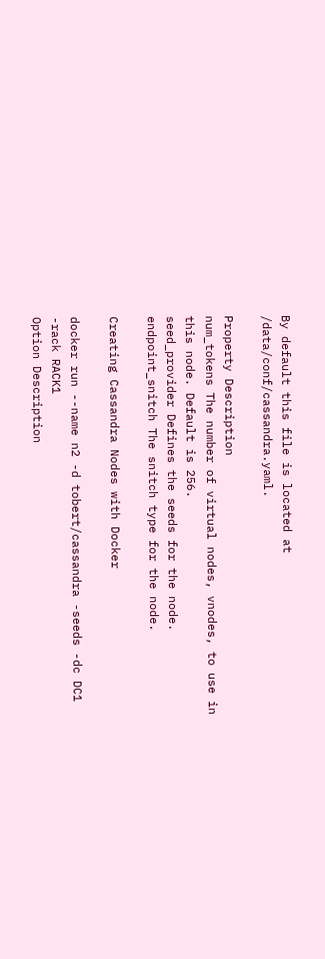By default this file is located at /data/conf/cassandra.yaml.

Property Description
num_tokens The number of virtual nodes, vnodes, to use in this node. Default is 256.
seed_provider Defines the seeds for the node.
endpoint_snitch The snitch type for the node.

Creating Cassandra Nodes with Docker

docker run --name n2 -d tobert/cassandra -seeds -dc DC1 -rack RACK1
Option Description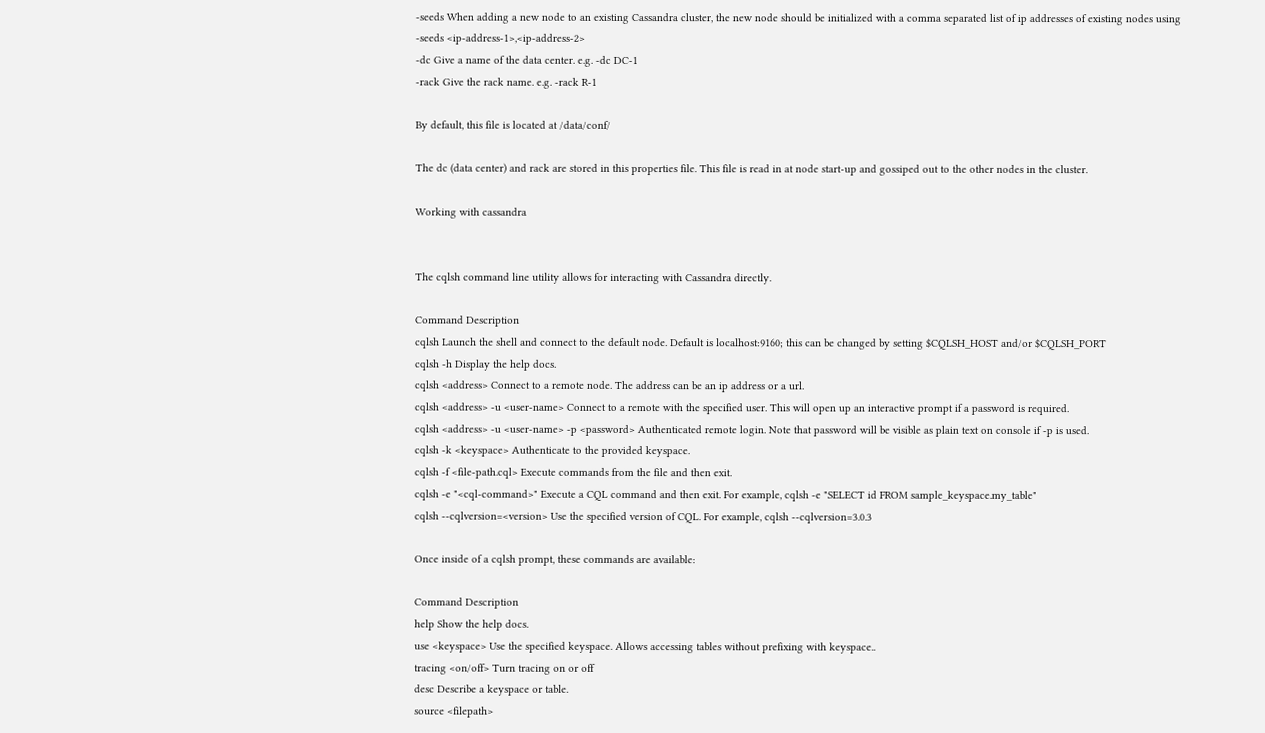-seeds When adding a new node to an existing Cassandra cluster, the new node should be initialized with a comma separated list of ip addresses of existing nodes using -seeds <ip-address-1>,<ip-address-2>
-dc Give a name of the data center. e.g. -dc DC-1
-rack Give the rack name. e.g. -rack R-1

By default, this file is located at /data/conf/

The dc (data center) and rack are stored in this properties file. This file is read in at node start-up and gossiped out to the other nodes in the cluster.

Working with cassandra


The cqlsh command line utility allows for interacting with Cassandra directly.

Command Description
cqlsh Launch the shell and connect to the default node. Default is localhost:9160; this can be changed by setting $CQLSH_HOST and/or $CQLSH_PORT
cqlsh -h Display the help docs.
cqlsh <address> Connect to a remote node. The address can be an ip address or a url.
cqlsh <address> -u <user-name> Connect to a remote with the specified user. This will open up an interactive prompt if a password is required.
cqlsh <address> -u <user-name> -p <password> Authenticated remote login. Note that password will be visible as plain text on console if -p is used.
cqlsh -k <keyspace> Authenticate to the provided keyspace.
cqlsh -f <file-path.cql> Execute commands from the file and then exit.
cqlsh -e "<cql-command>" Execute a CQL command and then exit. For example, cqlsh -e "SELECT id FROM sample_keyspace.my_table"
cqlsh --cqlversion=<version> Use the specified version of CQL. For example, cqlsh --cqlversion=3.0.3

Once inside of a cqlsh prompt, these commands are available:

Command Description
help Show the help docs.
use <keyspace> Use the specified keyspace. Allows accessing tables without prefixing with keyspace..
tracing <on/off> Turn tracing on or off
desc Describe a keyspace or table.
source <filepath>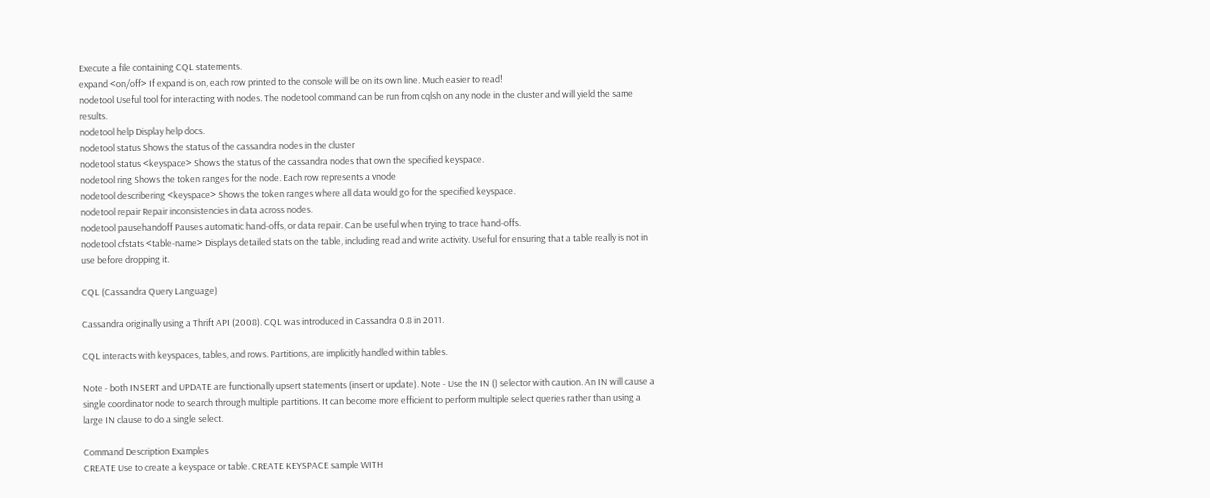Execute a file containing CQL statements.
expand <on/off> If expand is on, each row printed to the console will be on its own line. Much easier to read!
nodetool Useful tool for interacting with nodes. The nodetool command can be run from cqlsh on any node in the cluster and will yield the same results.
nodetool help Display help docs.
nodetool status Shows the status of the cassandra nodes in the cluster
nodetool status <keyspace> Shows the status of the cassandra nodes that own the specified keyspace.
nodetool ring Shows the token ranges for the node. Each row represents a vnode
nodetool describering <keyspace> Shows the token ranges where all data would go for the specified keyspace.
nodetool repair Repair inconsistencies in data across nodes.
nodetool pausehandoff Pauses automatic hand-offs, or data repair. Can be useful when trying to trace hand-offs.
nodetool cfstats <table-name> Displays detailed stats on the table, including read and write activity. Useful for ensuring that a table really is not in use before dropping it.

CQL (Cassandra Query Language)

Cassandra originally using a Thrift API (2008). CQL was introduced in Cassandra 0.8 in 2011.

CQL interacts with keyspaces, tables, and rows. Partitions, are implicitly handled within tables.

Note - both INSERT and UPDATE are functionally upsert statements (insert or update). Note - Use the IN () selector with caution. An IN will cause a single coordinator node to search through multiple partitions. It can become more efficient to perform multiple select queries rather than using a large IN clause to do a single select.

Command Description Examples
CREATE Use to create a keyspace or table. CREATE KEYSPACE sample WITH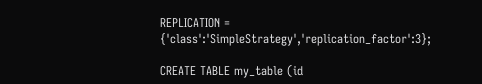REPLICATION = {'class':'SimpleStrategy','replication_factor':3};

CREATE TABLE my_table (id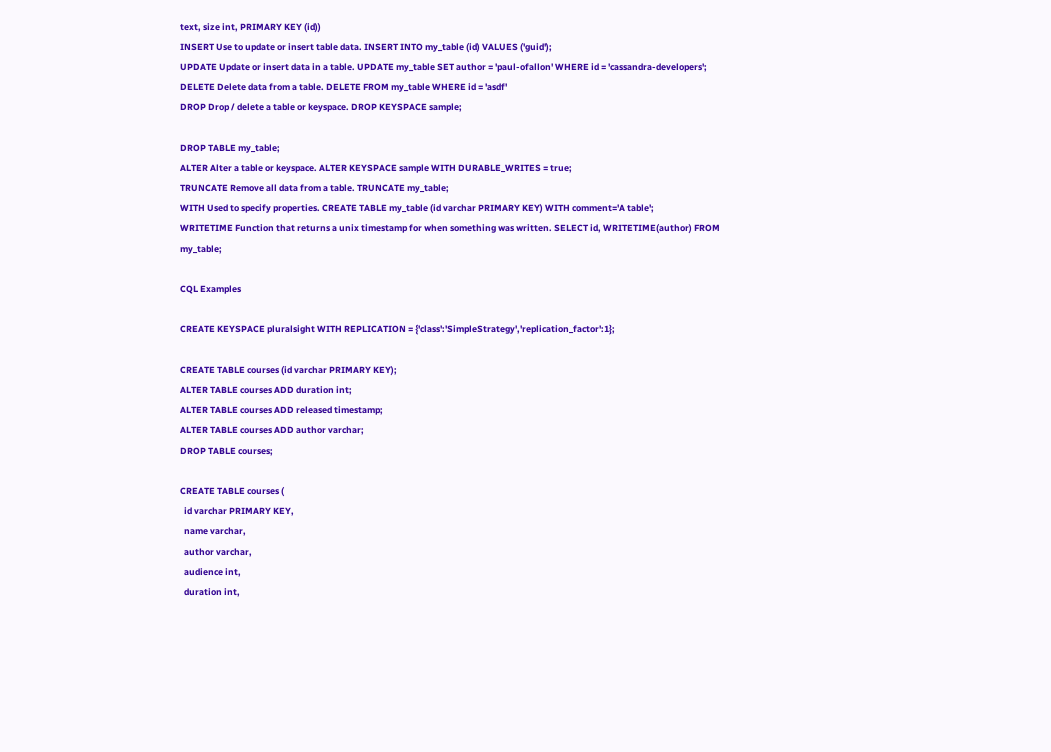text, size int, PRIMARY KEY (id))
INSERT Use to update or insert table data. INSERT INTO my_table (id) VALUES ('guid');
UPDATE Update or insert data in a table. UPDATE my_table SET author = 'paul-ofallon' WHERE id = 'cassandra-developers';
DELETE Delete data from a table. DELETE FROM my_table WHERE id = 'asdf'
DROP Drop / delete a table or keyspace. DROP KEYSPACE sample;

DROP TABLE my_table;
ALTER Alter a table or keyspace. ALTER KEYSPACE sample WITH DURABLE_WRITES = true;
TRUNCATE Remove all data from a table. TRUNCATE my_table;
WITH Used to specify properties. CREATE TABLE my_table (id varchar PRIMARY KEY) WITH comment='A table';
WRITETIME Function that returns a unix timestamp for when something was written. SELECT id, WRITETIME(author) FROM my_table;

CQL Examples

CREATE KEYSPACE pluralsight WITH REPLICATION = {'class':'SimpleStrategy','replication_factor':1};

CREATE TABLE courses (id varchar PRIMARY KEY);
ALTER TABLE courses ADD duration int;
ALTER TABLE courses ADD released timestamp;
ALTER TABLE courses ADD author varchar;
DROP TABLE courses;

CREATE TABLE courses (
  id varchar PRIMARY KEY,
  name varchar,
  author varchar,
  audience int,
  duration int,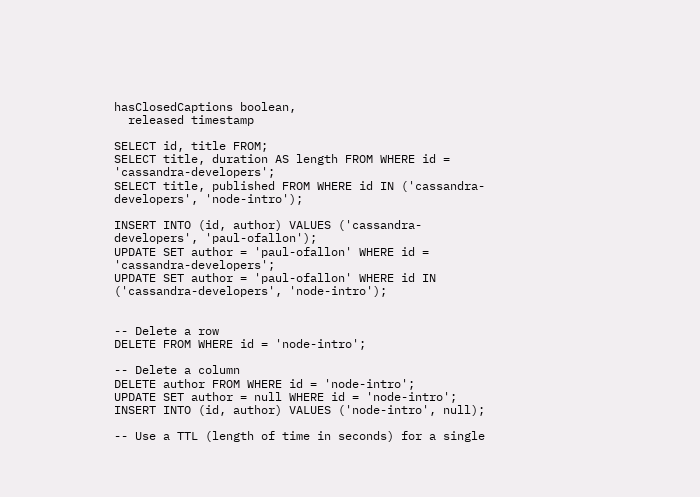hasClosedCaptions boolean,
  released timestamp

SELECT id, title FROM;
SELECT title, duration AS length FROM WHERE id = 'cassandra-developers';
SELECT title, published FROM WHERE id IN ('cassandra-developers', 'node-intro');

INSERT INTO (id, author) VALUES ('cassandra-developers', 'paul-ofallon');
UPDATE SET author = 'paul-ofallon' WHERE id = 'cassandra-developers';
UPDATE SET author = 'paul-ofallon' WHERE id IN ('cassandra-developers', 'node-intro');


-- Delete a row
DELETE FROM WHERE id = 'node-intro';

-- Delete a column
DELETE author FROM WHERE id = 'node-intro';
UPDATE SET author = null WHERE id = 'node-intro';
INSERT INTO (id, author) VALUES ('node-intro', null);

-- Use a TTL (length of time in seconds) for a single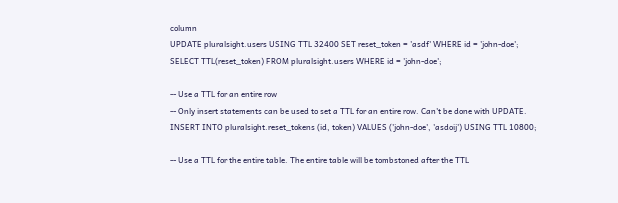column
UPDATE pluralsight.users USING TTL 32400 SET reset_token = 'asdf' WHERE id = 'john-doe';
SELECT TTL(reset_token) FROM pluralsight.users WHERE id = 'john-doe';

-- Use a TTL for an entire row
-- Only insert statements can be used to set a TTL for an entire row. Can't be done with UPDATE.
INSERT INTO pluralsight.reset_tokens (id, token) VALUES ('john-doe', 'asdoij') USING TTL 10800;

-- Use a TTL for the entire table. The entire table will be tombstoned after the TTL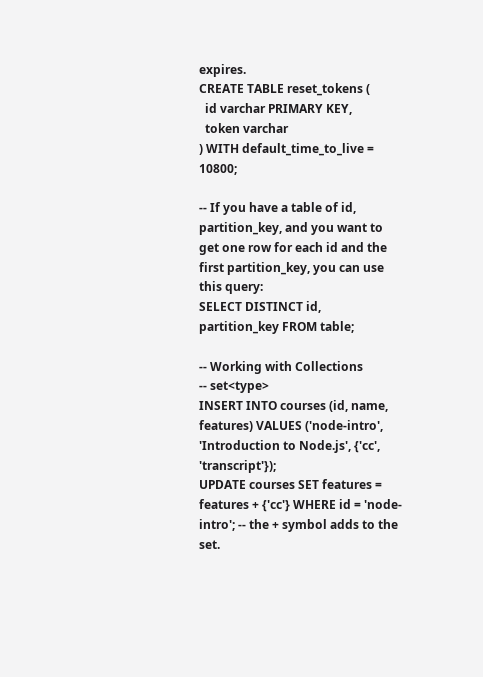expires.
CREATE TABLE reset_tokens (
  id varchar PRIMARY KEY,
  token varchar
) WITH default_time_to_live = 10800;

-- If you have a table of id, partition_key, and you want to get one row for each id and the first partition_key, you can use this query:
SELECT DISTINCT id, partition_key FROM table;

-- Working with Collections
-- set<type>
INSERT INTO courses (id, name, features) VALUES ('node-intro', 'Introduction to Node.js', {'cc', 'transcript'});
UPDATE courses SET features = features + {'cc'} WHERE id = 'node-intro'; -- the + symbol adds to the set.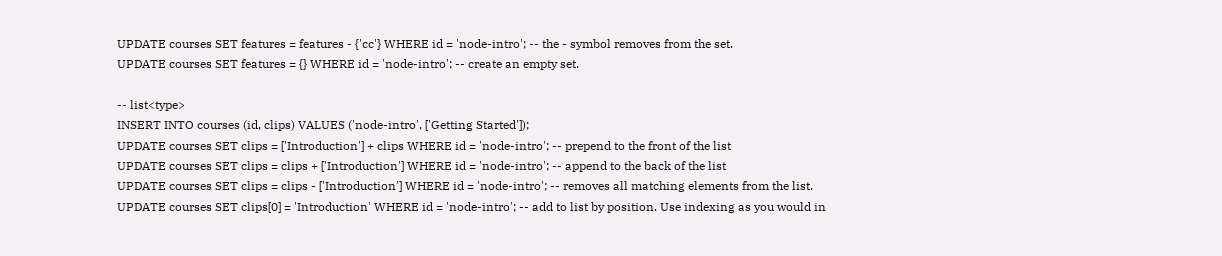UPDATE courses SET features = features - {'cc'} WHERE id = 'node-intro'; -- the - symbol removes from the set.
UPDATE courses SET features = {} WHERE id = 'node-intro'; -- create an empty set.

-- list<type>
INSERT INTO courses (id, clips) VALUES ('node-intro', ['Getting Started']);
UPDATE courses SET clips = ['Introduction'] + clips WHERE id = 'node-intro'; -- prepend to the front of the list
UPDATE courses SET clips = clips + ['Introduction'] WHERE id = 'node-intro'; -- append to the back of the list
UPDATE courses SET clips = clips - ['Introduction'] WHERE id = 'node-intro'; -- removes all matching elements from the list.
UPDATE courses SET clips[0] = 'Introduction' WHERE id = 'node-intro'; -- add to list by position. Use indexing as you would in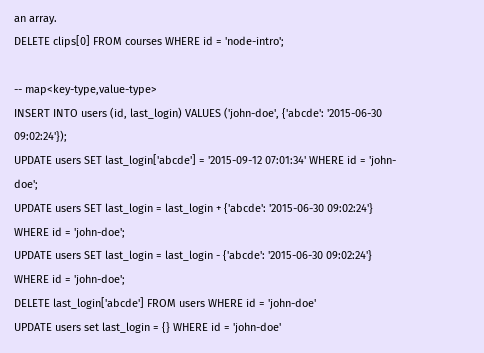an array.
DELETE clips[0] FROM courses WHERE id = 'node-intro';

-- map<key-type,value-type>
INSERT INTO users (id, last_login) VALUES ('john-doe', {'abcde': '2015-06-30 09:02:24'});
UPDATE users SET last_login['abcde'] = '2015-09-12 07:01:34' WHERE id = 'john-doe';
UPDATE users SET last_login = last_login + {'abcde': '2015-06-30 09:02:24'} WHERE id = 'john-doe';
UPDATE users SET last_login = last_login - {'abcde': '2015-06-30 09:02:24'} WHERE id = 'john-doe';
DELETE last_login['abcde'] FROM users WHERE id = 'john-doe'
UPDATE users set last_login = {} WHERE id = 'john-doe'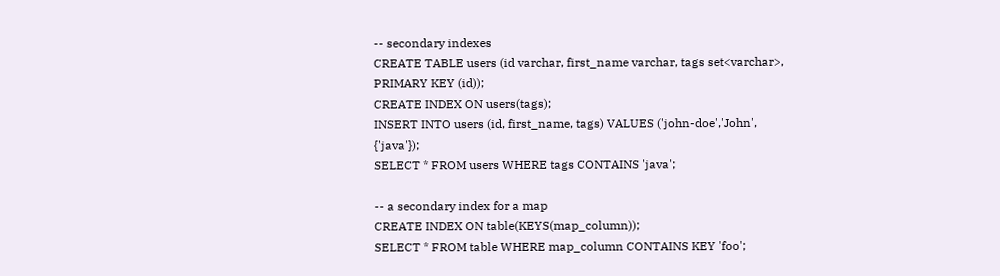-- secondary indexes
CREATE TABLE users (id varchar, first_name varchar, tags set<varchar>, PRIMARY KEY (id));
CREATE INDEX ON users(tags);
INSERT INTO users (id, first_name, tags) VALUES ('john-doe','John', {'java'});
SELECT * FROM users WHERE tags CONTAINS 'java';

-- a secondary index for a map
CREATE INDEX ON table(KEYS(map_column));
SELECT * FROM table WHERE map_column CONTAINS KEY 'foo';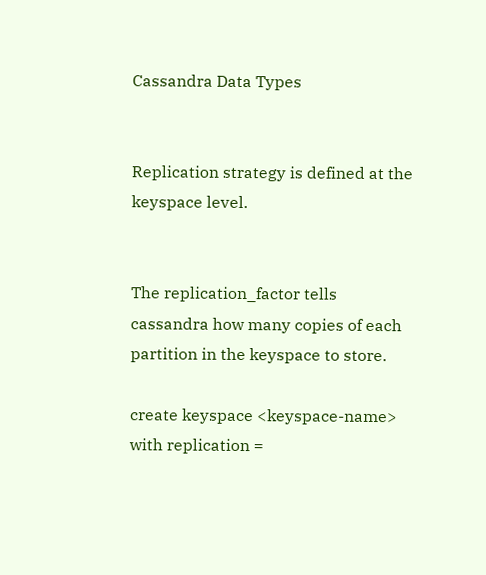Cassandra Data Types


Replication strategy is defined at the keyspace level.


The replication_factor tells cassandra how many copies of each partition in the keyspace to store.

create keyspace <keyspace-name> with replication =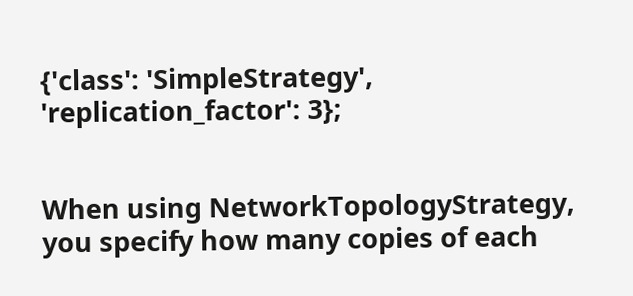{'class': 'SimpleStrategy', 'replication_factor': 3};


When using NetworkTopologyStrategy, you specify how many copies of each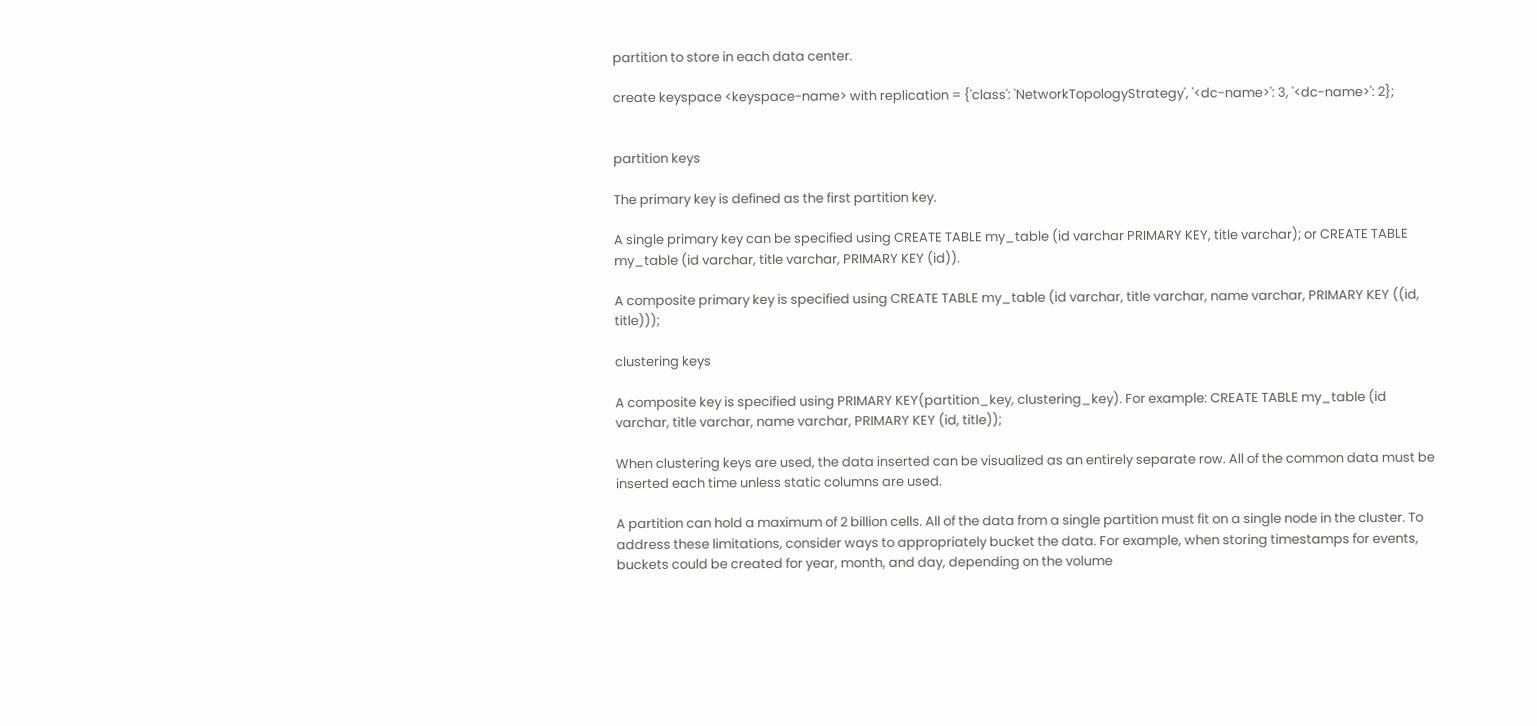partition to store in each data center.

create keyspace <keyspace-name> with replication = {'class': 'NetworkTopologyStrategy', '<dc-name>': 3, '<dc-name>': 2};


partition keys

The primary key is defined as the first partition key.

A single primary key can be specified using CREATE TABLE my_table (id varchar PRIMARY KEY, title varchar); or CREATE TABLE my_table (id varchar, title varchar, PRIMARY KEY (id)).

A composite primary key is specified using CREATE TABLE my_table (id varchar, title varchar, name varchar, PRIMARY KEY ((id, title)));

clustering keys

A composite key is specified using PRIMARY KEY(partition_key, clustering_key). For example: CREATE TABLE my_table (id varchar, title varchar, name varchar, PRIMARY KEY (id, title));

When clustering keys are used, the data inserted can be visualized as an entirely separate row. All of the common data must be inserted each time unless static columns are used.

A partition can hold a maximum of 2 billion cells. All of the data from a single partition must fit on a single node in the cluster. To address these limitations, consider ways to appropriately bucket the data. For example, when storing timestamps for events, buckets could be created for year, month, and day, depending on the volume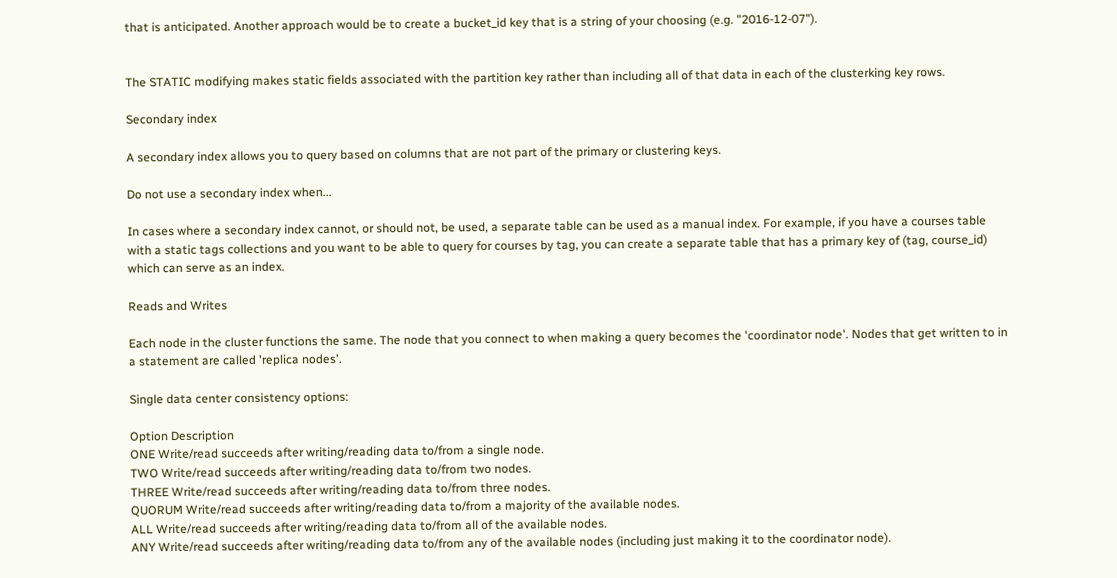that is anticipated. Another approach would be to create a bucket_id key that is a string of your choosing (e.g. "2016-12-07").


The STATIC modifying makes static fields associated with the partition key rather than including all of that data in each of the clusterking key rows.

Secondary index

A secondary index allows you to query based on columns that are not part of the primary or clustering keys.

Do not use a secondary index when...

In cases where a secondary index cannot, or should not, be used, a separate table can be used as a manual index. For example, if you have a courses table with a static tags collections and you want to be able to query for courses by tag, you can create a separate table that has a primary key of (tag, course_id) which can serve as an index.

Reads and Writes

Each node in the cluster functions the same. The node that you connect to when making a query becomes the 'coordinator node'. Nodes that get written to in a statement are called 'replica nodes'.

Single data center consistency options:

Option Description
ONE Write/read succeeds after writing/reading data to/from a single node.
TWO Write/read succeeds after writing/reading data to/from two nodes.
THREE Write/read succeeds after writing/reading data to/from three nodes.
QUORUM Write/read succeeds after writing/reading data to/from a majority of the available nodes.
ALL Write/read succeeds after writing/reading data to/from all of the available nodes.
ANY Write/read succeeds after writing/reading data to/from any of the available nodes (including just making it to the coordinator node).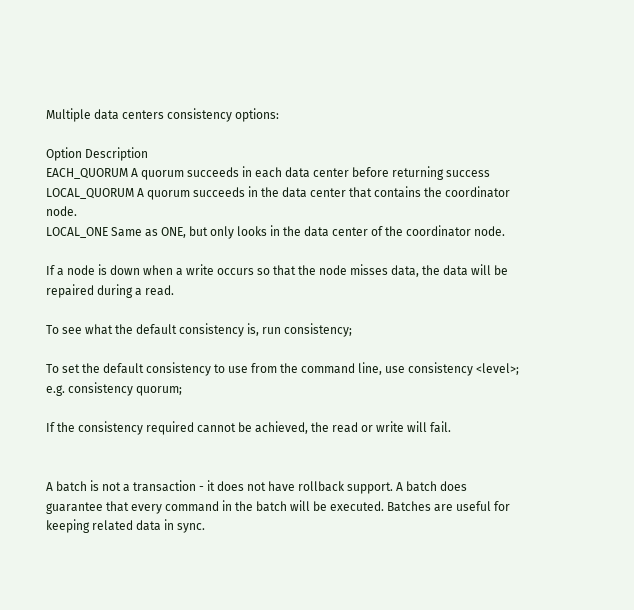Multiple data centers consistency options:

Option Description
EACH_QUORUM A quorum succeeds in each data center before returning success
LOCAL_QUORUM A quorum succeeds in the data center that contains the coordinator node.
LOCAL_ONE Same as ONE, but only looks in the data center of the coordinator node.

If a node is down when a write occurs so that the node misses data, the data will be repaired during a read.

To see what the default consistency is, run consistency;

To set the default consistency to use from the command line, use consistency <level>; e.g. consistency quorum;

If the consistency required cannot be achieved, the read or write will fail.


A batch is not a transaction - it does not have rollback support. A batch does guarantee that every command in the batch will be executed. Batches are useful for keeping related data in sync.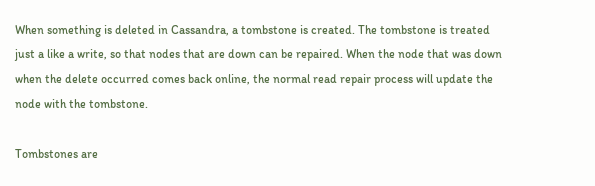When something is deleted in Cassandra, a tombstone is created. The tombstone is treated just a like a write, so that nodes that are down can be repaired. When the node that was down when the delete occurred comes back online, the normal read repair process will update the node with the tombstone.

Tombstones are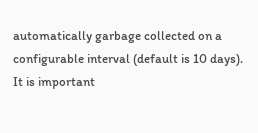automatically garbage collected on a configurable interval (default is 10 days). It is important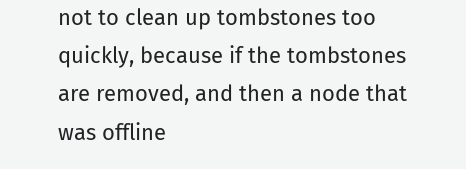not to clean up tombstones too quickly, because if the tombstones are removed, and then a node that was offline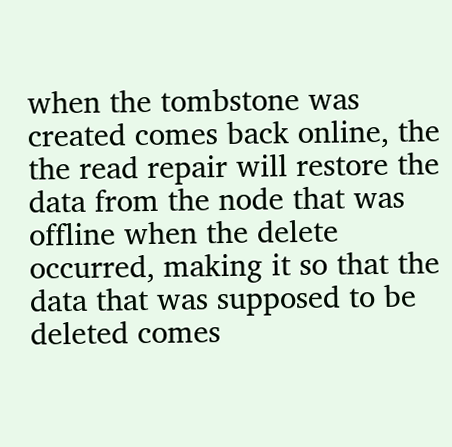when the tombstone was created comes back online, the the read repair will restore the data from the node that was offline when the delete occurred, making it so that the data that was supposed to be deleted comes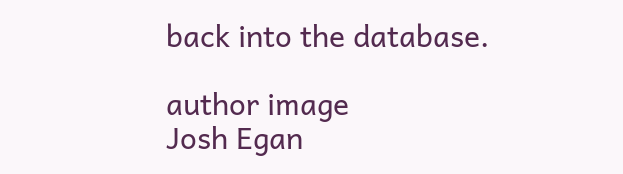back into the database.

author image
Josh Egan